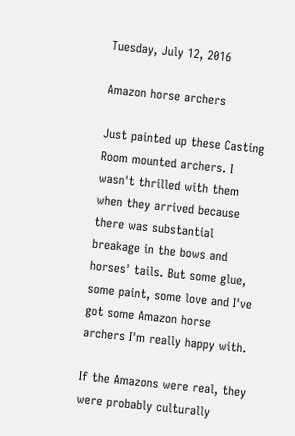Tuesday, July 12, 2016

Amazon horse archers

Just painted up these Casting Room mounted archers. I wasn't thrilled with them when they arrived because there was substantial breakage in the bows and horses' tails. But some glue, some paint, some love and I've got some Amazon horse archers I'm really happy with.

If the Amazons were real, they were probably culturally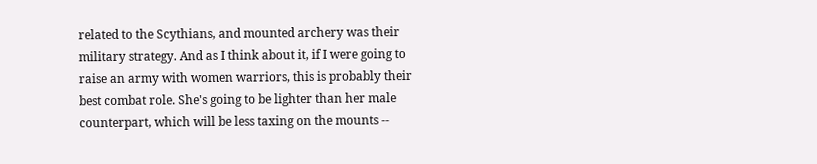related to the Scythians, and mounted archery was their military strategy. And as I think about it, if I were going to raise an army with women warriors, this is probably their best combat role. She's going to be lighter than her male counterpart, which will be less taxing on the mounts --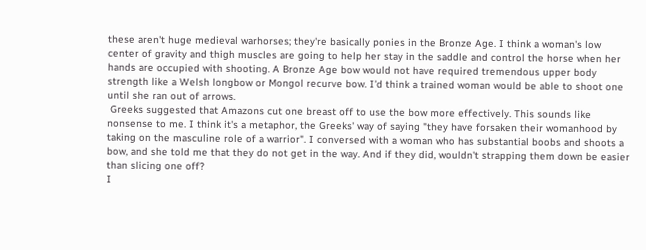these aren't huge medieval warhorses; they're basically ponies in the Bronze Age. I think a woman's low center of gravity and thigh muscles are going to help her stay in the saddle and control the horse when her hands are occupied with shooting. A Bronze Age bow would not have required tremendous upper body strength like a Welsh longbow or Mongol recurve bow. I'd think a trained woman would be able to shoot one until she ran out of arrows.
 Greeks suggested that Amazons cut one breast off to use the bow more effectively. This sounds like nonsense to me. I think it's a metaphor, the Greeks' way of saying "they have forsaken their womanhood by taking on the masculine role of a warrior". I conversed with a woman who has substantial boobs and shoots a bow, and she told me that they do not get in the way. And if they did, wouldn't strapping them down be easier than slicing one off?
I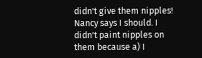didn't give them nipples! Nancy says I should. I didn't paint nipples on them because a) I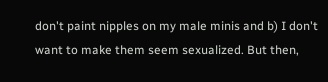don't paint nipples on my male minis and b) I don't want to make them seem sexualized. But then,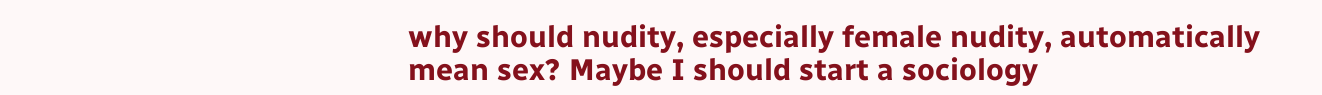why should nudity, especially female nudity, automatically mean sex? Maybe I should start a sociology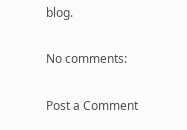blog.

No comments:

Post a Comment